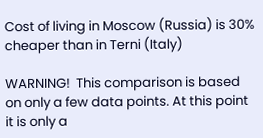Cost of living in Moscow (Russia) is 30% cheaper than in Terni (Italy)

WARNING!  This comparison is based on only a few data points. At this point it is only a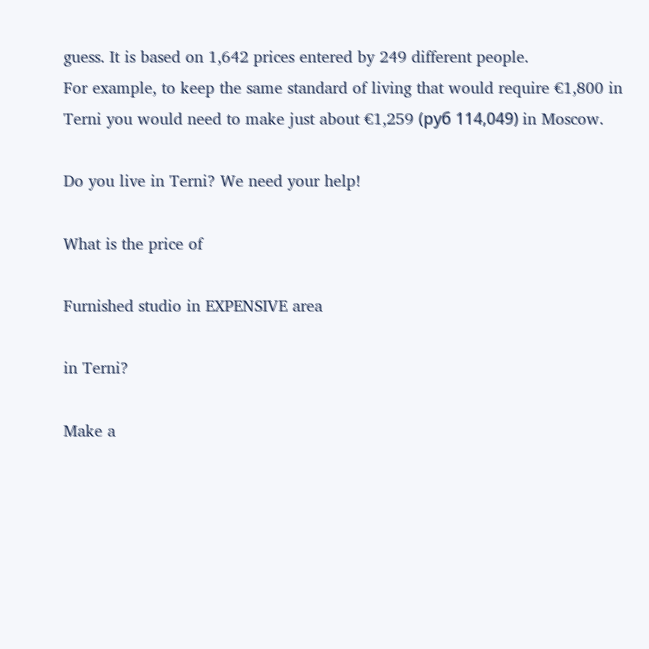guess. It is based on 1,642 prices entered by 249 different people.
For example, to keep the same standard of living that would require €1,800 in Terni you would need to make just about €1,259 (руб 114,049) in Moscow.

Do you live in Terni? We need your help!

What is the price of

Furnished studio in EXPENSIVE area

in Terni?

Make a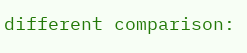different comparison: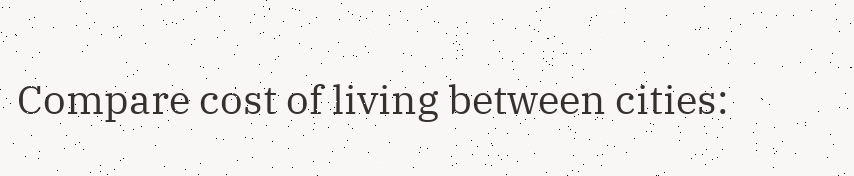Compare cost of living between cities: